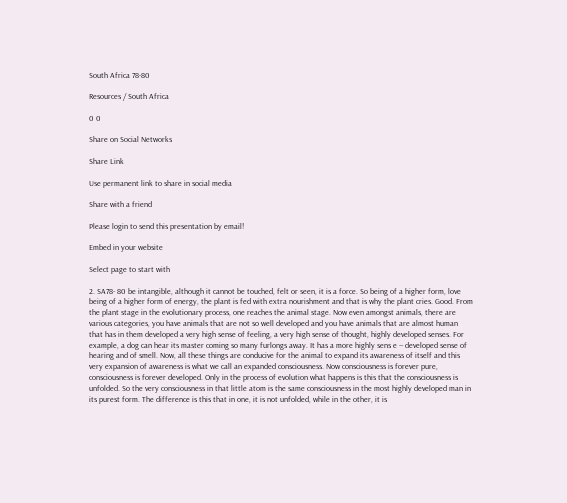South Africa 78-80

Resources / South Africa

0 0

Share on Social Networks

Share Link

Use permanent link to share in social media

Share with a friend

Please login to send this presentation by email!

Embed in your website

Select page to start with

2. SA78- 80 be intangible, although it cannot be touched, felt or seen, it is a force. So being of a higher form, love being of a higher form of energy, the plant is fed with extra nourishment and that is why the plant cries. Good. From the plant stage in the evolutionary process, one reaches the animal stage. Now even amongst animals, there are various categories, you have animals that are not so well developed and you have animals that are almost human that has in them developed a very high sense of feeling, a very high sense of thought, highly developed senses. For example, a dog can hear its master coming so many furlongs away. It has a more highly sens e -- developed sense of hearing and of smell. Now, all these things are conducive for the animal to expand its awareness of itself and this very expansion of awareness is what we call an expanded consciousness. Now consciousness is forever pure, consciousness is forever developed. Only in the process of evolution what happens is this that the consciousness is unfolded. So the very consciousness in that little atom is the same consciousness in the most highly developed man in its purest form. The difference is this that in one, it is not unfolded, while in the other, it is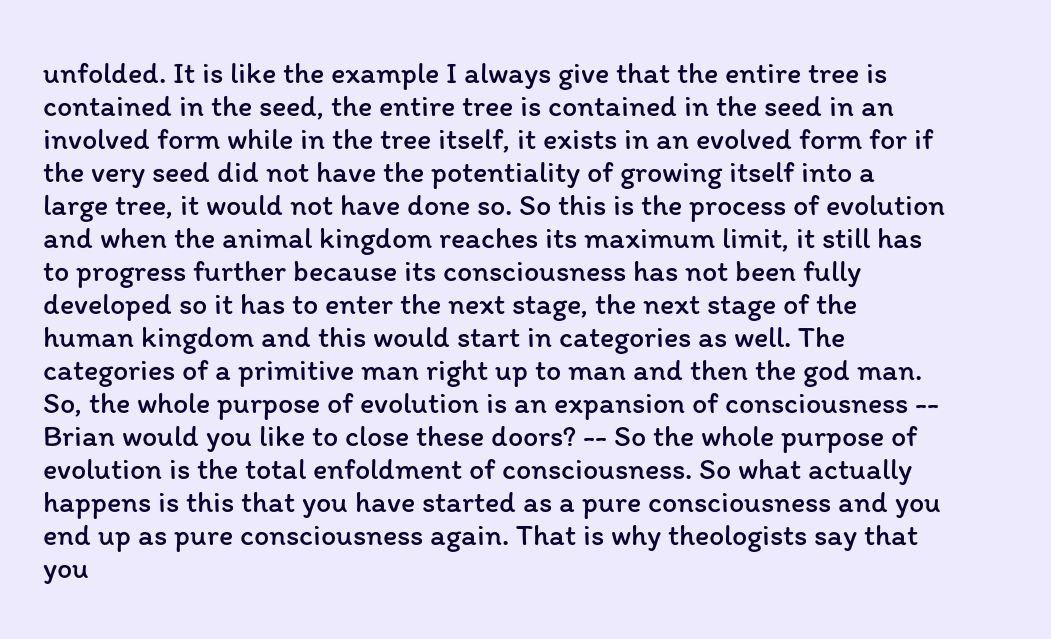unfolded. It is like the example I always give that the entire tree is contained in the seed, the entire tree is contained in the seed in an involved form while in the tree itself, it exists in an evolved form for if the very seed did not have the potentiality of growing itself into a large tree, it would not have done so. So this is the process of evolution and when the animal kingdom reaches its maximum limit, it still has to progress further because its consciousness has not been fully developed so it has to enter the next stage, the next stage of the human kingdom and this would start in categories as well. The categories of a primitive man right up to man and then the god man. So, the whole purpose of evolution is an expansion of consciousness -- Brian would you like to close these doors? -- So the whole purpose of evolution is the total enfoldment of consciousness. So what actually happens is this that you have started as a pure consciousness and you end up as pure consciousness again. That is why theologists say that you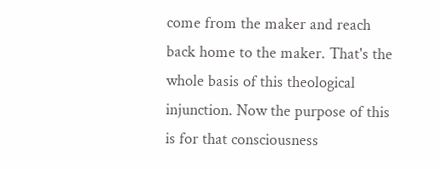come from the maker and reach back home to the maker. That's the whole basis of this theological injunction. Now the purpose of this is for that consciousness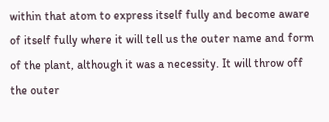within that atom to express itself fully and become aware of itself fully where it will tell us the outer name and form of the plant, although it was a necessity. It will throw off the outer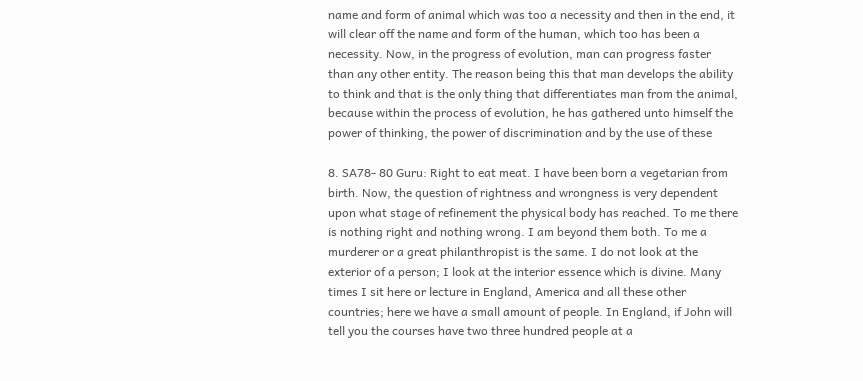name and form of animal which was too a necessity and then in the end, it will clear off the name and form of the human, which too has been a necessity. Now, in the progress of evolution, man can progress faster than any other entity. The reason being this that man develops the ability to think and that is the only thing that differentiates man from the animal, because within the process of evolution, he has gathered unto himself the power of thinking, the power of discrimination and by the use of these

8. SA78- 80 Guru: Right to eat meat. I have been born a vegetarian from birth. Now, the question of rightness and wrongness is very dependent upon what stage of refinement the physical body has reached. To me there is nothing right and nothing wrong. I am beyond them both. To me a murderer or a great philanthropist is the same. I do not look at the exterior of a person; I look at the interior essence which is divine. Many times I sit here or lecture in England, America and all these other countries; here we have a small amount of people. In England, if John will tell you the courses have two three hundred people at a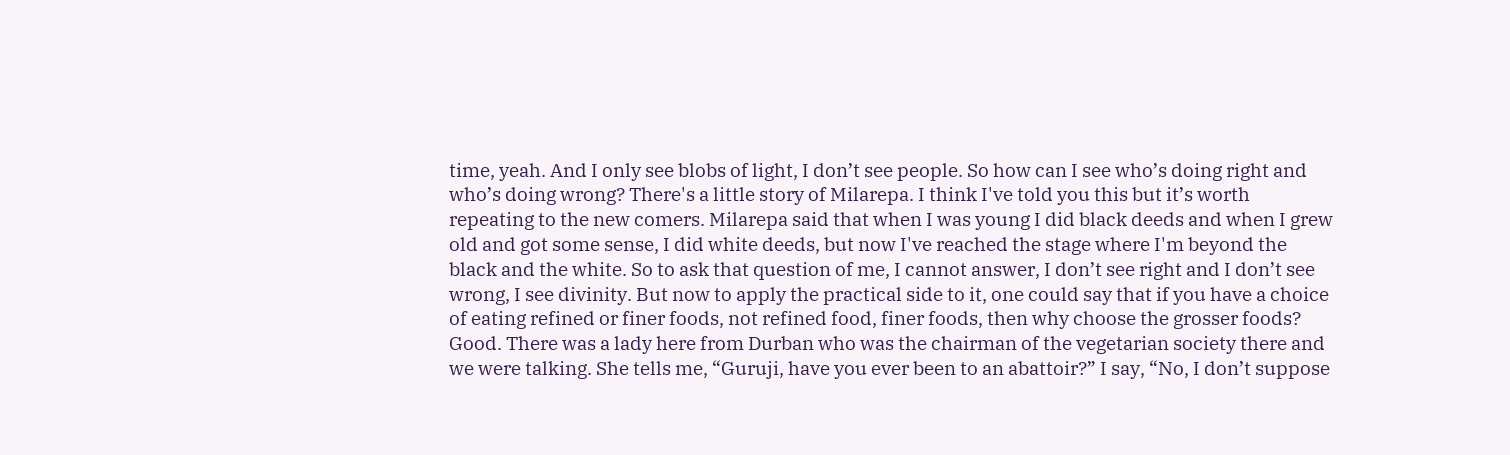time, yeah. And I only see blobs of light, I don’t see people. So how can I see who’s doing right and who’s doing wrong? There's a little story of Milarepa. I think I've told you this but it’s worth repeating to the new comers. Milarepa said that when I was young I did black deeds and when I grew old and got some sense, I did white deeds, but now I've reached the stage where I'm beyond the black and the white. So to ask that question of me, I cannot answer, I don’t see right and I don’t see wrong, I see divinity. But now to apply the practical side to it, one could say that if you have a choice of eating refined or finer foods, not refined food, finer foods, then why choose the grosser foods? Good. There was a lady here from Durban who was the chairman of the vegetarian society there and we were talking. She tells me, “Guruji, have you ever been to an abattoir?” I say, “No, I don’t suppose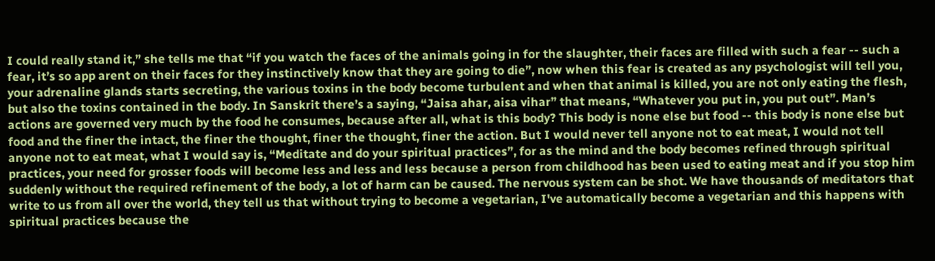I could really stand it,” she tells me that “if you watch the faces of the animals going in for the slaughter, their faces are filled with such a fear -- such a fear, it’s so app arent on their faces for they instinctively know that they are going to die”, now when this fear is created as any psychologist will tell you, your adrenaline glands starts secreting, the various toxins in the body become turbulent and when that animal is killed, you are not only eating the flesh, but also the toxins contained in the body. In Sanskrit there’s a saying, “Jaisa ahar, aisa vihar” that means, “Whatever you put in, you put out”. Man’s actions are governed very much by the food he consumes, because after all, what is this body? This body is none else but food -- this body is none else but food and the finer the intact, the finer the thought, finer the thought, finer the action. But I would never tell anyone not to eat meat, I would not tell anyone not to eat meat, what I would say is, “Meditate and do your spiritual practices”, for as the mind and the body becomes refined through spiritual practices, your need for grosser foods will become less and less and less because a person from childhood has been used to eating meat and if you stop him suddenly without the required refinement of the body, a lot of harm can be caused. The nervous system can be shot. We have thousands of meditators that write to us from all over the world, they tell us that without trying to become a vegetarian, I've automatically become a vegetarian and this happens with spiritual practices because the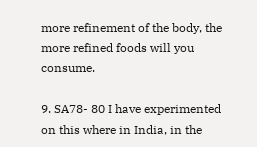more refinement of the body, the more refined foods will you consume.

9. SA78- 80 I have experimented on this where in India, in the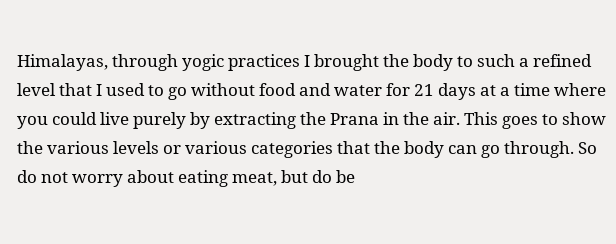Himalayas, through yogic practices I brought the body to such a refined level that I used to go without food and water for 21 days at a time where you could live purely by extracting the Prana in the air. This goes to show the various levels or various categories that the body can go through. So do not worry about eating meat, but do be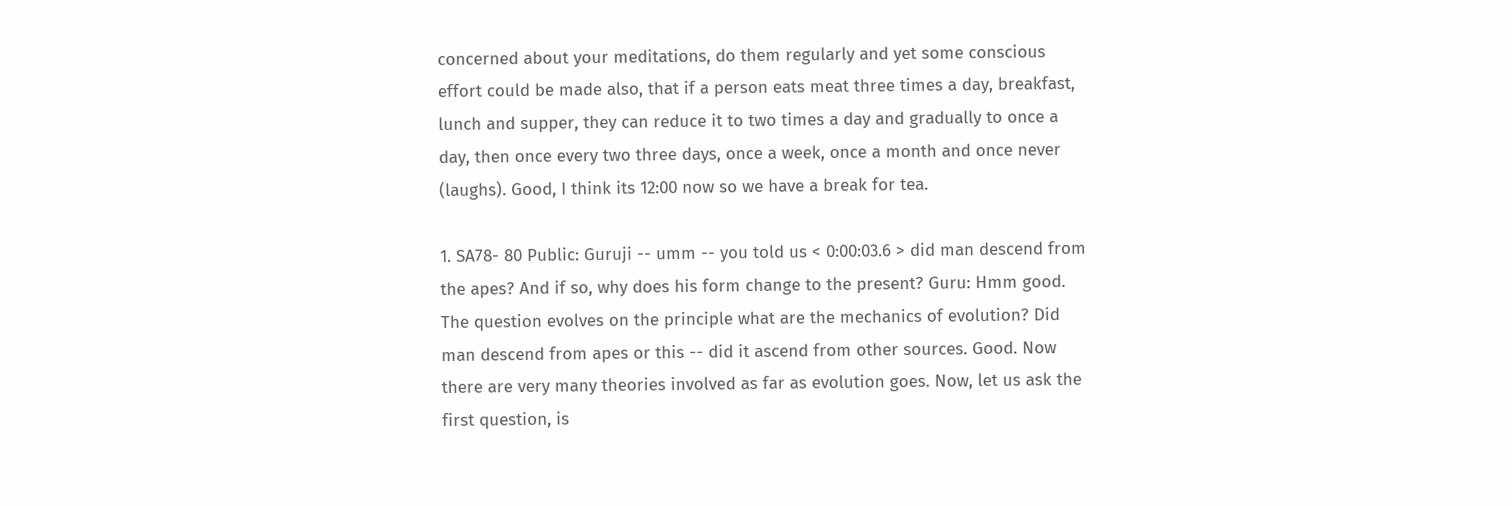concerned about your meditations, do them regularly and yet some conscious effort could be made also, that if a person eats meat three times a day, breakfast, lunch and supper, they can reduce it to two times a day and gradually to once a day, then once every two three days, once a week, once a month and once never (laughs). Good, I think its 12:00 now so we have a break for tea.

1. SA78- 80 Public: Guruji -- umm -- you told us < 0:00:03.6 > did man descend from the apes? And if so, why does his form change to the present? Guru: Hmm good. The question evolves on the principle what are the mechanics of evolution? Did man descend from apes or this -- did it ascend from other sources. Good. Now there are very many theories involved as far as evolution goes. Now, let us ask the first question, is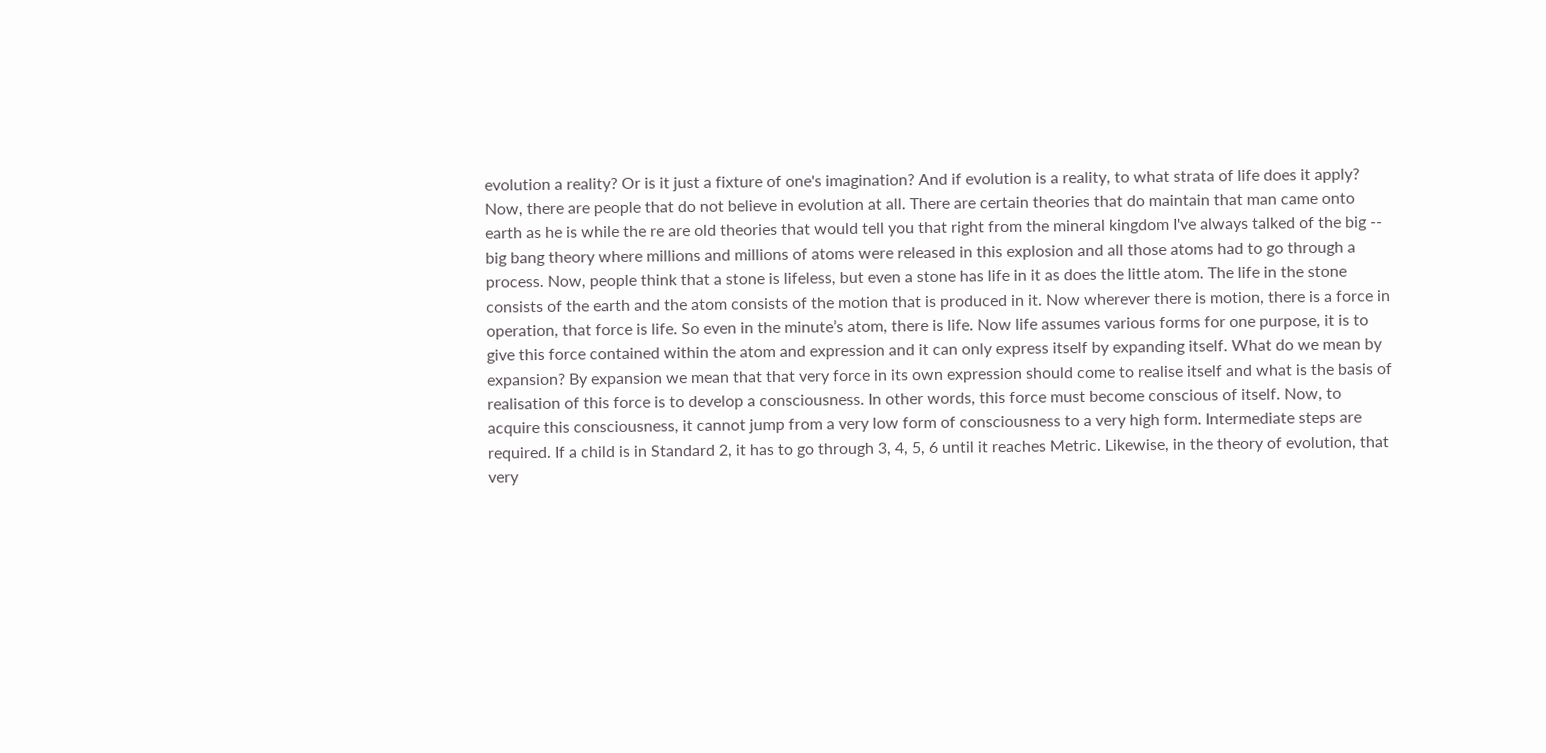evolution a reality? Or is it just a fixture of one's imagination? And if evolution is a reality, to what strata of life does it apply? Now, there are people that do not believe in evolution at all. There are certain theories that do maintain that man came onto earth as he is while the re are old theories that would tell you that right from the mineral kingdom I've always talked of the big -- big bang theory where millions and millions of atoms were released in this explosion and all those atoms had to go through a process. Now, people think that a stone is lifeless, but even a stone has life in it as does the little atom. The life in the stone consists of the earth and the atom consists of the motion that is produced in it. Now wherever there is motion, there is a force in operation, that force is life. So even in the minute’s atom, there is life. Now life assumes various forms for one purpose, it is to give this force contained within the atom and expression and it can only express itself by expanding itself. What do we mean by expansion? By expansion we mean that that very force in its own expression should come to realise itself and what is the basis of realisation of this force is to develop a consciousness. In other words, this force must become conscious of itself. Now, to acquire this consciousness, it cannot jump from a very low form of consciousness to a very high form. Intermediate steps are required. If a child is in Standard 2, it has to go through 3, 4, 5, 6 until it reaches Metric. Likewise, in the theory of evolution, that very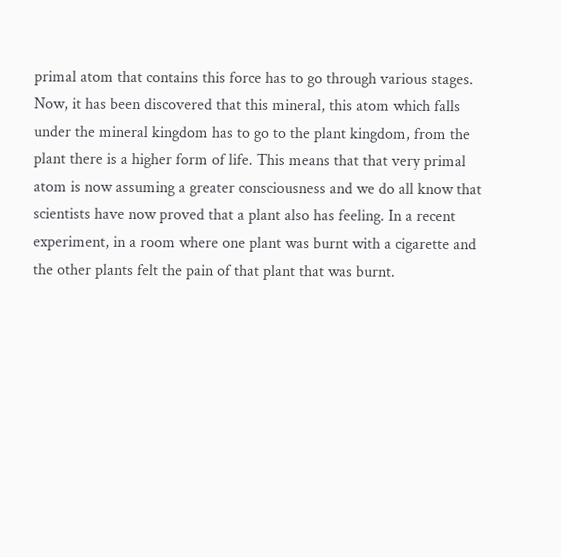primal atom that contains this force has to go through various stages. Now, it has been discovered that this mineral, this atom which falls under the mineral kingdom has to go to the plant kingdom, from the plant there is a higher form of life. This means that that very primal atom is now assuming a greater consciousness and we do all know that scientists have now proved that a plant also has feeling. In a recent experiment, in a room where one plant was burnt with a cigarette and the other plants felt the pain of that plant that was burnt.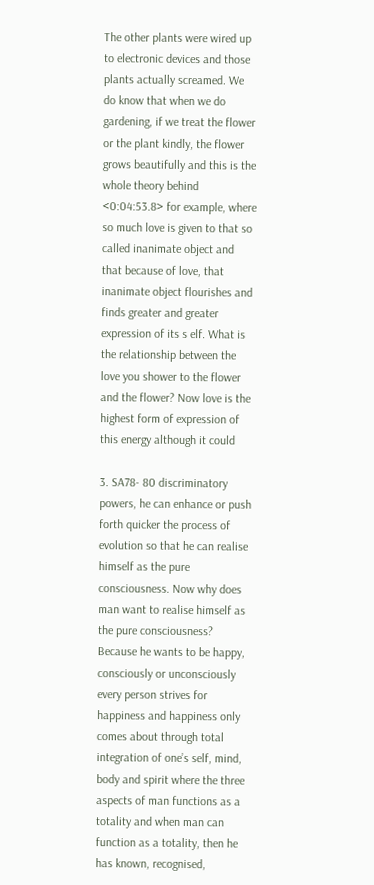The other plants were wired up to electronic devices and those plants actually screamed. We do know that when we do gardening, if we treat the flower or the plant kindly, the flower grows beautifully and this is the whole theory behind <0:04:53.8> for example, where so much love is given to that so called inanimate object and that because of love, that inanimate object flourishes and finds greater and greater expression of its s elf. What is the relationship between the love you shower to the flower and the flower? Now love is the highest form of expression of this energy although it could

3. SA78- 80 discriminatory powers, he can enhance or push forth quicker the process of evolution so that he can realise himself as the pure consciousness. Now why does man want to realise himself as the pure consciousness? Because he wants to be happy, consciously or unconsciously every person strives for happiness and happiness only comes about through total integration of one’s self, mind, body and spirit where the three aspects of man functions as a totality and when man can function as a totality, then he has known, recognised,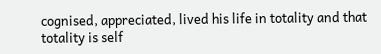cognised, appreciated, lived his life in totality and that totality is self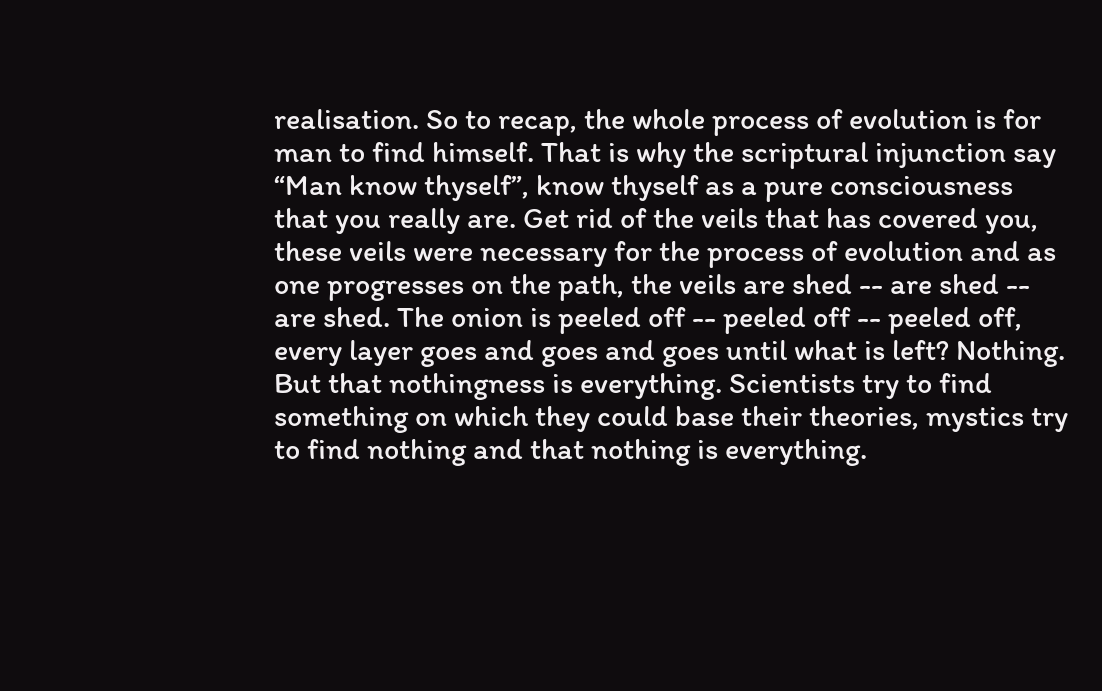realisation. So to recap, the whole process of evolution is for man to find himself. That is why the scriptural injunction say “Man know thyself”, know thyself as a pure consciousness that you really are. Get rid of the veils that has covered you, these veils were necessary for the process of evolution and as one progresses on the path, the veils are shed -- are shed -- are shed. The onion is peeled off -- peeled off -- peeled off, every layer goes and goes and goes until what is left? Nothing. But that nothingness is everything. Scientists try to find something on which they could base their theories, mystics try to find nothing and that nothing is everything.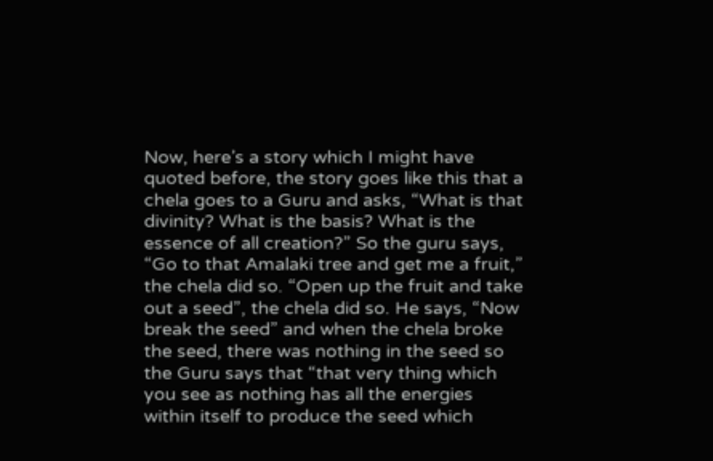Now, here’s a story which I might have quoted before, the story goes like this that a chela goes to a Guru and asks, “What is that divinity? What is the basis? What is the essence of all creation?” So the guru says, “Go to that Amalaki tree and get me a fruit,” the chela did so. “Open up the fruit and take out a seed”, the chela did so. He says, “Now break the seed” and when the chela broke the seed, there was nothing in the seed so the Guru says that “that very thing which you see as nothing has all the energies within itself to produce the seed which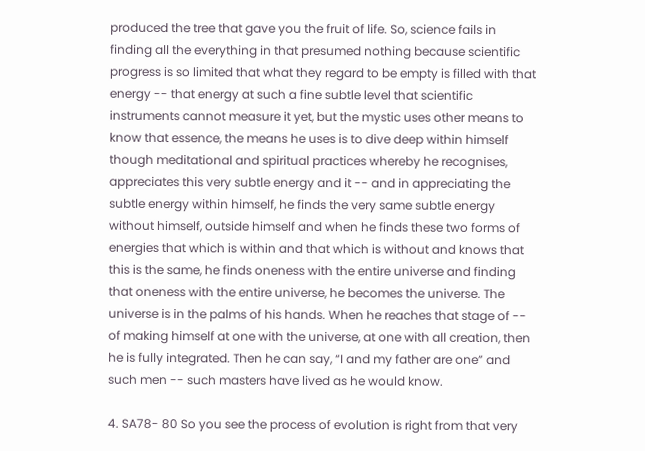produced the tree that gave you the fruit of life. So, science fails in finding all the everything in that presumed nothing because scientific progress is so limited that what they regard to be empty is filled with that energy -- that energy at such a fine subtle level that scientific instruments cannot measure it yet, but the mystic uses other means to know that essence, the means he uses is to dive deep within himself though meditational and spiritual practices whereby he recognises, appreciates this very subtle energy and it -- and in appreciating the subtle energy within himself, he finds the very same subtle energy without himself, outside himself and when he finds these two forms of energies that which is within and that which is without and knows that this is the same, he finds oneness with the entire universe and finding that oneness with the entire universe, he becomes the universe. The universe is in the palms of his hands. When he reaches that stage of -- of making himself at one with the universe, at one with all creation, then he is fully integrated. Then he can say, “I and my father are one” and such men -- such masters have lived as he would know.

4. SA78- 80 So you see the process of evolution is right from that very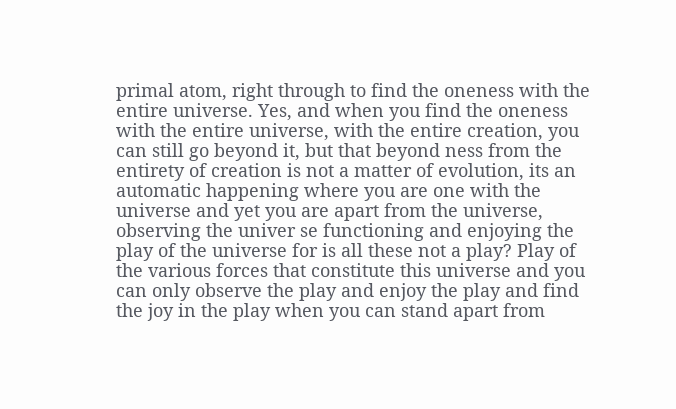primal atom, right through to find the oneness with the entire universe. Yes, and when you find the oneness with the entire universe, with the entire creation, you can still go beyond it, but that beyond ness from the entirety of creation is not a matter of evolution, its an automatic happening where you are one with the universe and yet you are apart from the universe, observing the univer se functioning and enjoying the play of the universe for is all these not a play? Play of the various forces that constitute this universe and you can only observe the play and enjoy the play and find the joy in the play when you can stand apart from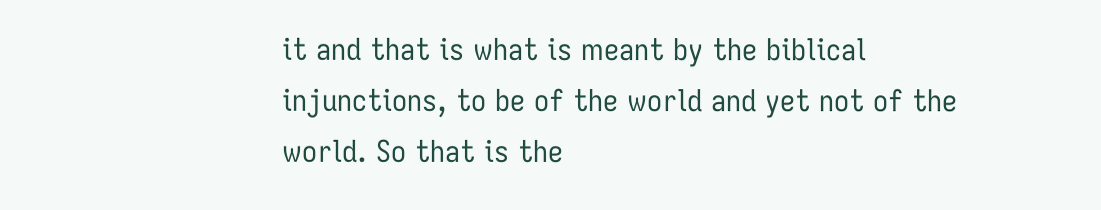it and that is what is meant by the biblical injunctions, to be of the world and yet not of the world. So that is the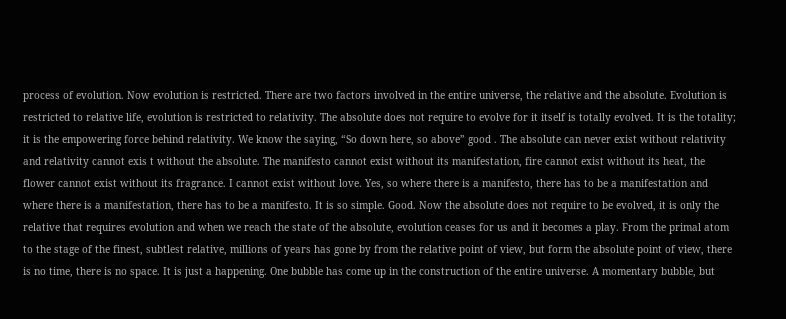process of evolution. Now evolution is restricted. There are two factors involved in the entire universe, the relative and the absolute. Evolution is restricted to relative life, evolution is restricted to relativity. The absolute does not require to evolve for it itself is totally evolved. It is the totality; it is the empowering force behind relativity. We know the saying, “So down here, so above” good . The absolute can never exist without relativity and relativity cannot exis t without the absolute. The manifesto cannot exist without its manifestation, fire cannot exist without its heat, the flower cannot exist without its fragrance. I cannot exist without love. Yes, so where there is a manifesto, there has to be a manifestation and where there is a manifestation, there has to be a manifesto. It is so simple. Good. Now the absolute does not require to be evolved, it is only the relative that requires evolution and when we reach the state of the absolute, evolution ceases for us and it becomes a play. From the primal atom to the stage of the finest, subtlest relative, millions of years has gone by from the relative point of view, but form the absolute point of view, there is no time, there is no space. It is just a happening. One bubble has come up in the construction of the entire universe. A momentary bubble, but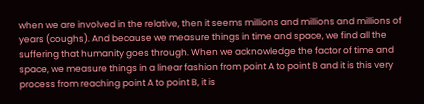when we are involved in the relative, then it seems millions and millions and millions of years (coughs). And because we measure things in time and space, we find all the suffering that humanity goes through. When we acknowledge the factor of time and space, we measure things in a linear fashion from point A to point B and it is this very process from reaching point A to point B, it is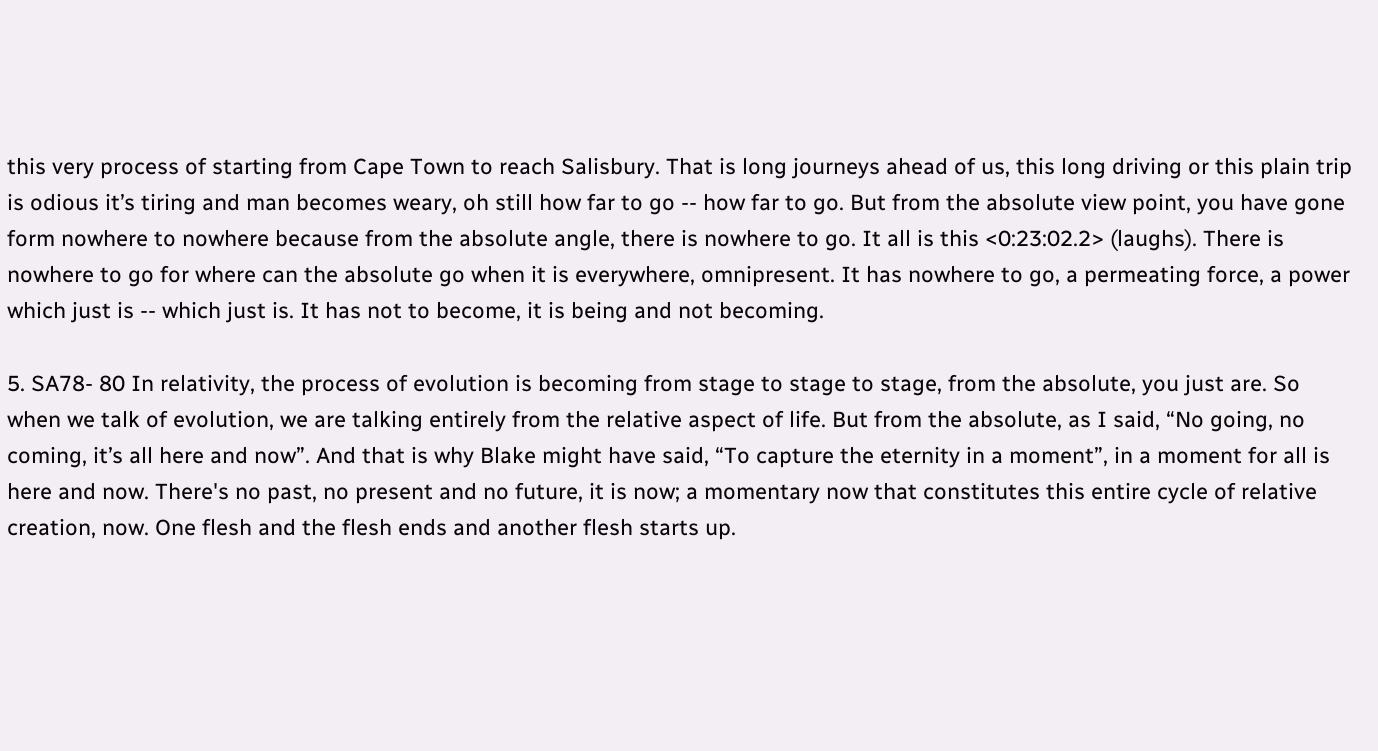this very process of starting from Cape Town to reach Salisbury. That is long journeys ahead of us, this long driving or this plain trip is odious it’s tiring and man becomes weary, oh still how far to go -- how far to go. But from the absolute view point, you have gone form nowhere to nowhere because from the absolute angle, there is nowhere to go. It all is this <0:23:02.2> (laughs). There is nowhere to go for where can the absolute go when it is everywhere, omnipresent. It has nowhere to go, a permeating force, a power which just is -- which just is. It has not to become, it is being and not becoming.

5. SA78- 80 In relativity, the process of evolution is becoming from stage to stage to stage, from the absolute, you just are. So when we talk of evolution, we are talking entirely from the relative aspect of life. But from the absolute, as I said, “No going, no coming, it’s all here and now”. And that is why Blake might have said, “To capture the eternity in a moment”, in a moment for all is here and now. There's no past, no present and no future, it is now; a momentary now that constitutes this entire cycle of relative creation, now. One flesh and the flesh ends and another flesh starts up.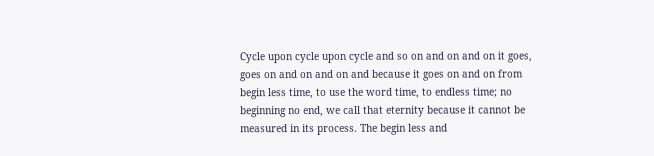Cycle upon cycle upon cycle and so on and on and on it goes, goes on and on and on and because it goes on and on from begin less time, to use the word time, to endless time; no beginning no end, we call that eternity because it cannot be measured in its process. The begin less and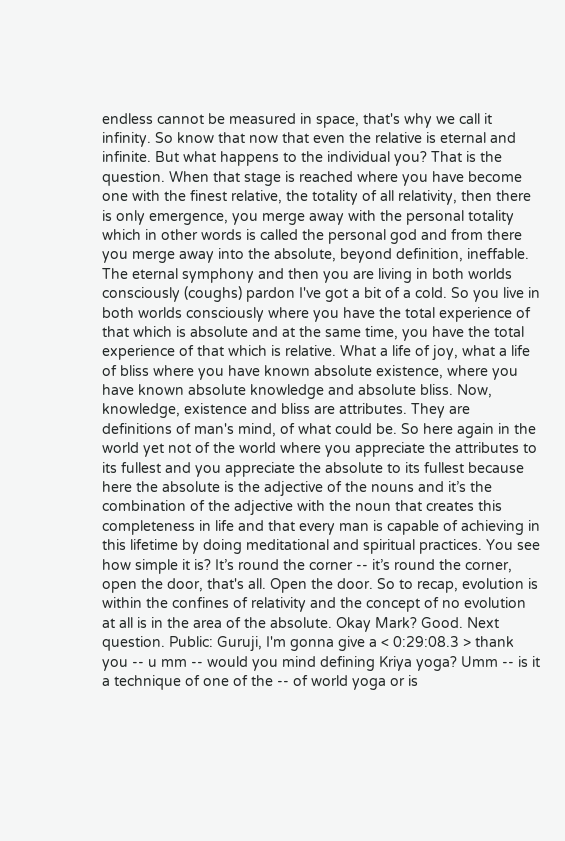endless cannot be measured in space, that's why we call it infinity. So know that now that even the relative is eternal and infinite. But what happens to the individual you? That is the question. When that stage is reached where you have become one with the finest relative, the totality of all relativity, then there is only emergence, you merge away with the personal totality which in other words is called the personal god and from there you merge away into the absolute, beyond definition, ineffable. The eternal symphony and then you are living in both worlds consciously (coughs) pardon I've got a bit of a cold. So you live in both worlds consciously where you have the total experience of that which is absolute and at the same time, you have the total experience of that which is relative. What a life of joy, what a life of bliss where you have known absolute existence, where you have known absolute knowledge and absolute bliss. Now, knowledge, existence and bliss are attributes. They are definitions of man's mind, of what could be. So here again in the world yet not of the world where you appreciate the attributes to its fullest and you appreciate the absolute to its fullest because here the absolute is the adjective of the nouns and it’s the combination of the adjective with the noun that creates this completeness in life and that every man is capable of achieving in this lifetime by doing meditational and spiritual practices. You see how simple it is? It’s round the corner -- it’s round the corner, open the door, that's all. Open the door. So to recap, evolution is within the confines of relativity and the concept of no evolution at all is in the area of the absolute. Okay Mark? Good. Next question. Public: Guruji, I'm gonna give a < 0:29:08.3 > thank you -- u mm -- would you mind defining Kriya yoga? Umm -- is it a technique of one of the -- of world yoga or is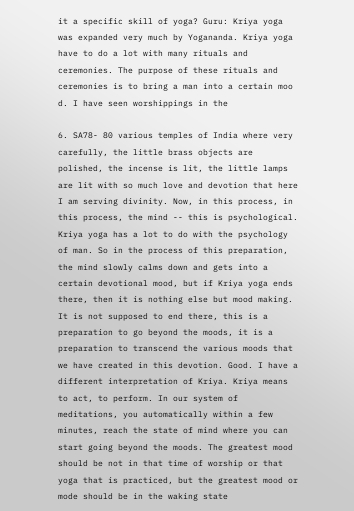it a specific skill of yoga? Guru: Kriya yoga was expanded very much by Yogananda. Kriya yoga have to do a lot with many rituals and ceremonies. The purpose of these rituals and ceremonies is to bring a man into a certain moo d. I have seen worshippings in the

6. SA78- 80 various temples of India where very carefully, the little brass objects are polished, the incense is lit, the little lamps are lit with so much love and devotion that here I am serving divinity. Now, in this process, in this process, the mind -- this is psychological. Kriya yoga has a lot to do with the psychology of man. So in the process of this preparation, the mind slowly calms down and gets into a certain devotional mood, but if Kriya yoga ends there, then it is nothing else but mood making. It is not supposed to end there, this is a preparation to go beyond the moods, it is a preparation to transcend the various moods that we have created in this devotion. Good. I have a different interpretation of Kriya. Kriya means to act, to perform. In our system of meditations, you automatically within a few minutes, reach the state of mind where you can start going beyond the moods. The greatest mood should be not in that time of worship or that yoga that is practiced, but the greatest mood or mode should be in the waking state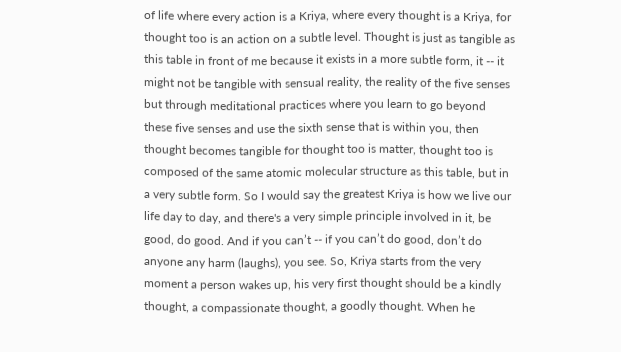of life where every action is a Kriya, where every thought is a Kriya, for thought too is an action on a subtle level. Thought is just as tangible as this table in front of me because it exists in a more subtle form, it -- it might not be tangible with sensual reality, the reality of the five senses but through meditational practices where you learn to go beyond these five senses and use the sixth sense that is within you, then thought becomes tangible for thought too is matter, thought too is composed of the same atomic molecular structure as this table, but in a very subtle form. So I would say the greatest Kriya is how we live our life day to day, and there's a very simple principle involved in it, be good, do good. And if you can’t -- if you can’t do good, don’t do anyone any harm (laughs), you see. So, Kriya starts from the very moment a person wakes up, his very first thought should be a kindly thought, a compassionate thought, a goodly thought. When he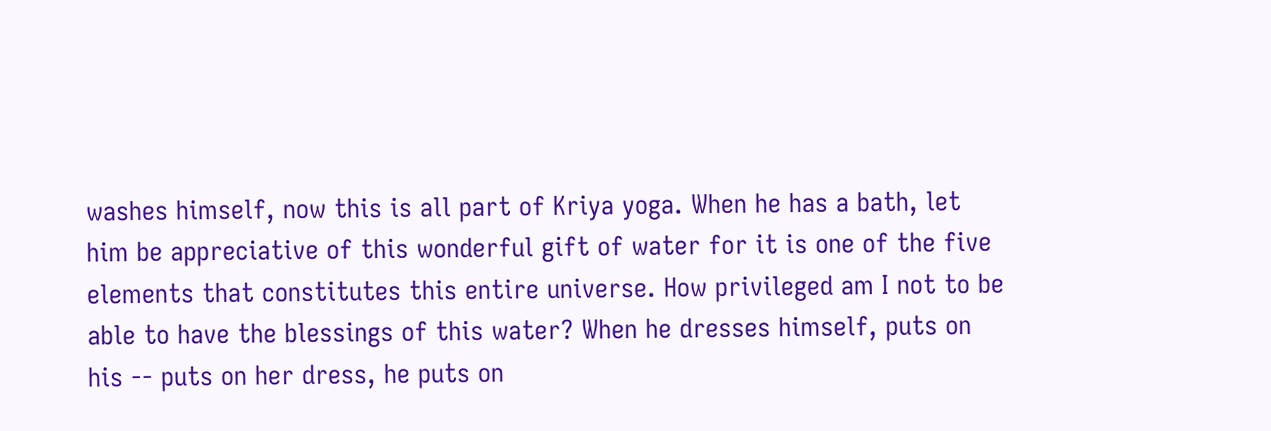washes himself, now this is all part of Kriya yoga. When he has a bath, let him be appreciative of this wonderful gift of water for it is one of the five elements that constitutes this entire universe. How privileged am I not to be able to have the blessings of this water? When he dresses himself, puts on his -- puts on her dress, he puts on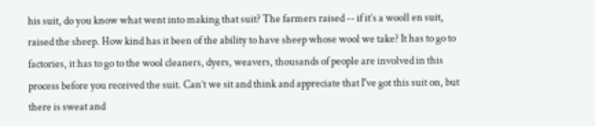his suit, do you know what went into making that suit? The farmers raised -- if it’s a wooll en suit, raised the sheep. How kind has it been of the ability to have sheep whose wool we take? It has to go to factories, it has to go to the wool cleaners, dyers, weavers, thousands of people are involved in this process before you received the suit. Can’t we sit and think and appreciate that I've got this suit on, but there is sweat and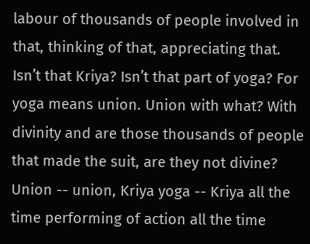labour of thousands of people involved in that, thinking of that, appreciating that. Isn’t that Kriya? Isn’t that part of yoga? For yoga means union. Union with what? With divinity and are those thousands of people that made the suit, are they not divine? Union -- union, Kriya yoga -- Kriya all the time performing of action all the time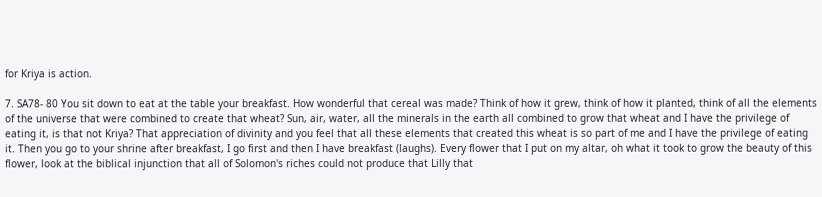for Kriya is action.

7. SA78- 80 You sit down to eat at the table your breakfast. How wonderful that cereal was made? Think of how it grew, think of how it planted, think of all the elements of the universe that were combined to create that wheat? Sun, air, water, all the minerals in the earth all combined to grow that wheat and I have the privilege of eating it, is that not Kriya? That appreciation of divinity and you feel that all these elements that created this wheat is so part of me and I have the privilege of eating it. Then you go to your shrine after breakfast, I go first and then I have breakfast (laughs). Every flower that I put on my altar, oh what it took to grow the beauty of this flower, look at the biblical injunction that all of Solomon's riches could not produce that Lilly that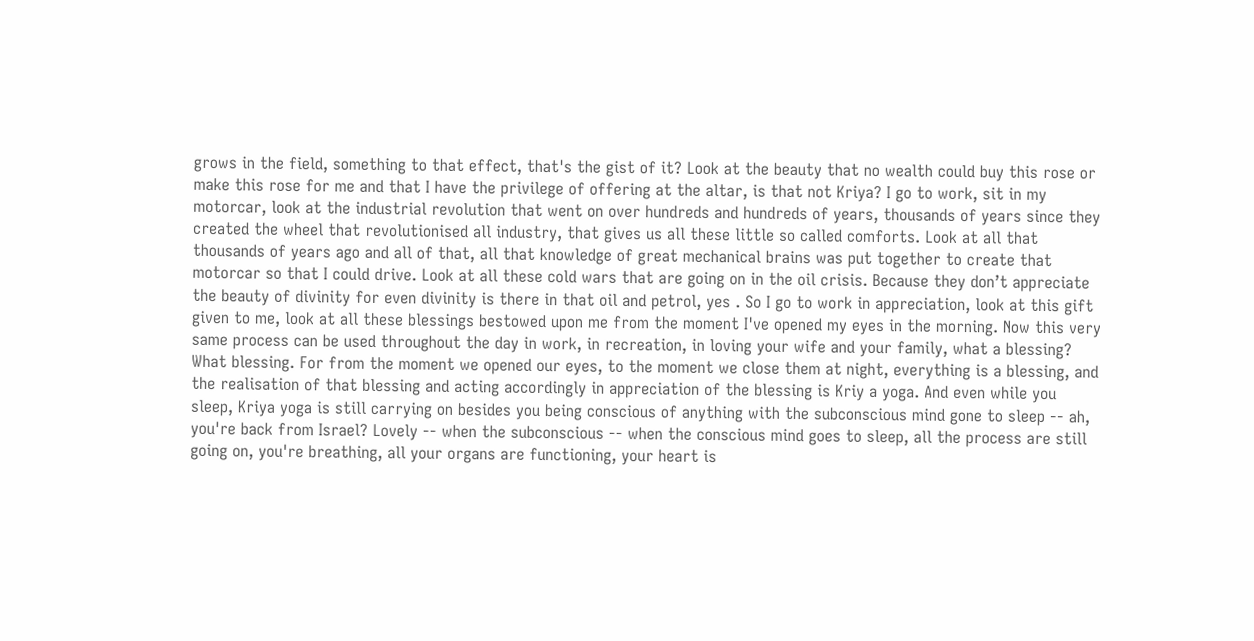grows in the field, something to that effect, that's the gist of it? Look at the beauty that no wealth could buy this rose or make this rose for me and that I have the privilege of offering at the altar, is that not Kriya? I go to work, sit in my motorcar, look at the industrial revolution that went on over hundreds and hundreds of years, thousands of years since they created the wheel that revolutionised all industry, that gives us all these little so called comforts. Look at all that thousands of years ago and all of that, all that knowledge of great mechanical brains was put together to create that motorcar so that I could drive. Look at all these cold wars that are going on in the oil crisis. Because they don’t appreciate the beauty of divinity for even divinity is there in that oil and petrol, yes . So I go to work in appreciation, look at this gift given to me, look at all these blessings bestowed upon me from the moment I've opened my eyes in the morning. Now this very same process can be used throughout the day in work, in recreation, in loving your wife and your family, what a blessing? What blessing. For from the moment we opened our eyes, to the moment we close them at night, everything is a blessing, and the realisation of that blessing and acting accordingly in appreciation of the blessing is Kriy a yoga. And even while you sleep, Kriya yoga is still carrying on besides you being conscious of anything with the subconscious mind gone to sleep -- ah, you're back from Israel? Lovely -- when the subconscious -- when the conscious mind goes to sleep, all the process are still going on, you're breathing, all your organs are functioning, your heart is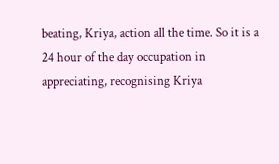beating, Kriya, action all the time. So it is a 24 hour of the day occupation in appreciating, recognising Kriya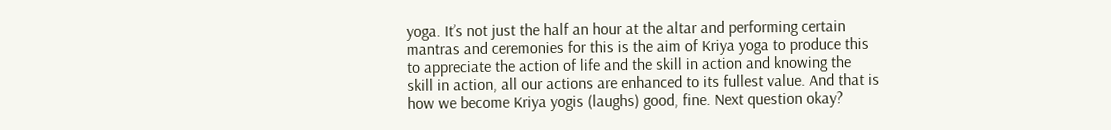yoga. It’s not just the half an hour at the altar and performing certain mantras and ceremonies for this is the aim of Kriya yoga to produce this to appreciate the action of life and the skill in action and knowing the skill in action, all our actions are enhanced to its fullest value. And that is how we become Kriya yogis (laughs) good, fine. Next question okay?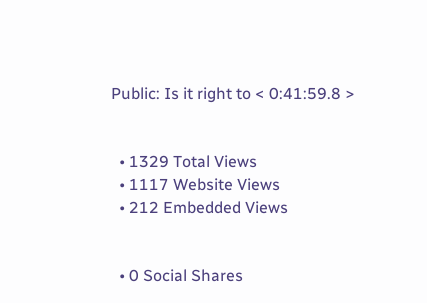Public: Is it right to < 0:41:59.8 >


  • 1329 Total Views
  • 1117 Website Views
  • 212 Embedded Views


  • 0 Social Shares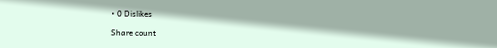• 0 Dislikes

Share count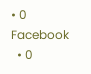• 0 Facebook
  • 0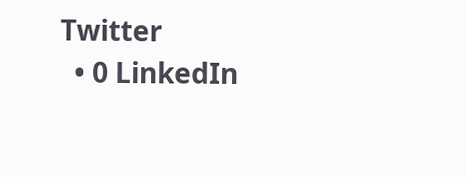Twitter
  • 0 LinkedIn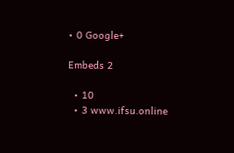• 0 Google+

Embeds 2

  • 10
  • 3 www.ifsu.online